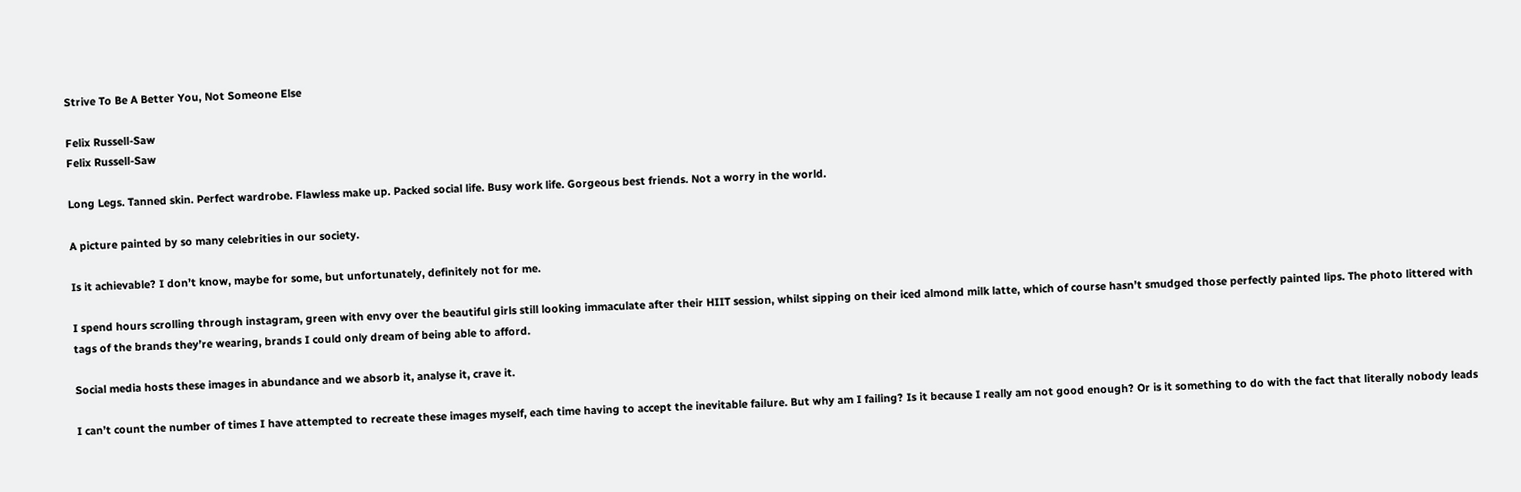Strive To Be A Better You, Not Someone Else

Felix Russell-Saw
Felix Russell-Saw

Long Legs. Tanned skin. Perfect wardrobe. Flawless make up. Packed social life. Busy work life. Gorgeous best friends. Not a worry in the world.

A picture painted by so many celebrities in our society.

Is it achievable? I don’t know, maybe for some, but unfortunately, definitely not for me.

I spend hours scrolling through instagram, green with envy over the beautiful girls still looking immaculate after their HIIT session, whilst sipping on their iced almond milk latte, which of course hasn’t smudged those perfectly painted lips. The photo littered with tags of the brands they’re wearing, brands I could only dream of being able to afford.

Social media hosts these images in abundance and we absorb it, analyse it, crave it.

I can’t count the number of times I have attempted to recreate these images myself, each time having to accept the inevitable failure. But why am I failing? Is it because I really am not good enough? Or is it something to do with the fact that literally nobody leads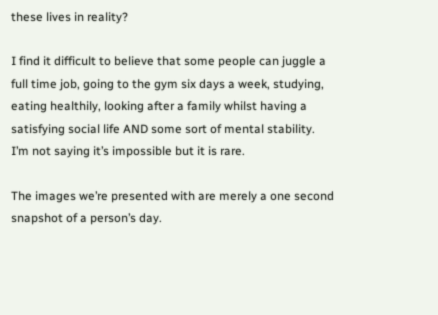these lives in reality?

I find it difficult to believe that some people can juggle a full time job, going to the gym six days a week, studying, eating healthily, looking after a family whilst having a satisfying social life AND some sort of mental stability. I’m not saying it’s impossible but it is rare.

The images we’re presented with are merely a one second snapshot of a person’s day.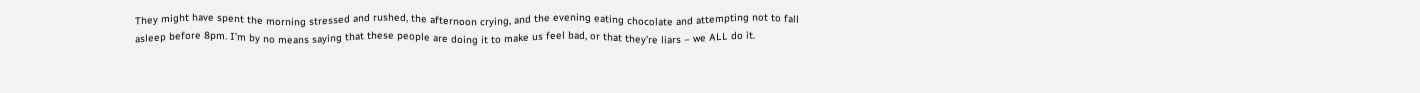They might have spent the morning stressed and rushed, the afternoon crying, and the evening eating chocolate and attempting not to fall asleep before 8pm. I’m by no means saying that these people are doing it to make us feel bad, or that they’re liars – we ALL do it.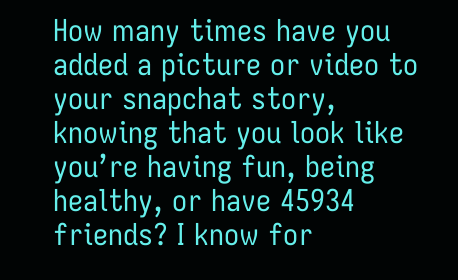How many times have you added a picture or video to your snapchat story, knowing that you look like you’re having fun, being healthy, or have 45934 friends? I know for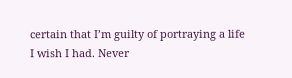certain that I’m guilty of portraying a life I wish I had. Never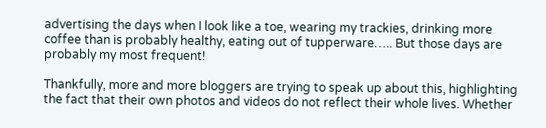advertising the days when I look like a toe, wearing my trackies, drinking more coffee than is probably healthy, eating out of tupperware….. But those days are probably my most frequent!

Thankfully, more and more bloggers are trying to speak up about this, highlighting the fact that their own photos and videos do not reflect their whole lives. Whether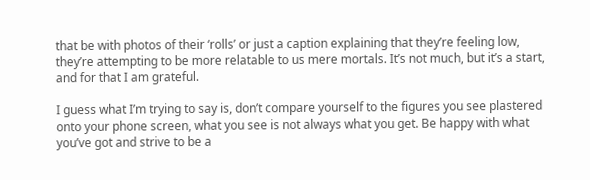that be with photos of their ‘rolls’ or just a caption explaining that they’re feeling low, they’re attempting to be more relatable to us mere mortals. It’s not much, but it’s a start, and for that I am grateful.

I guess what I’m trying to say is, don’t compare yourself to the figures you see plastered onto your phone screen, what you see is not always what you get. Be happy with what you’ve got and strive to be a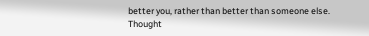better you, rather than better than someone else. Thought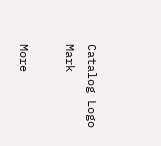Catalog Logo Mark

More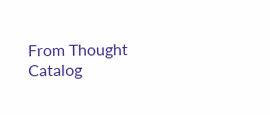From Thought Catalog